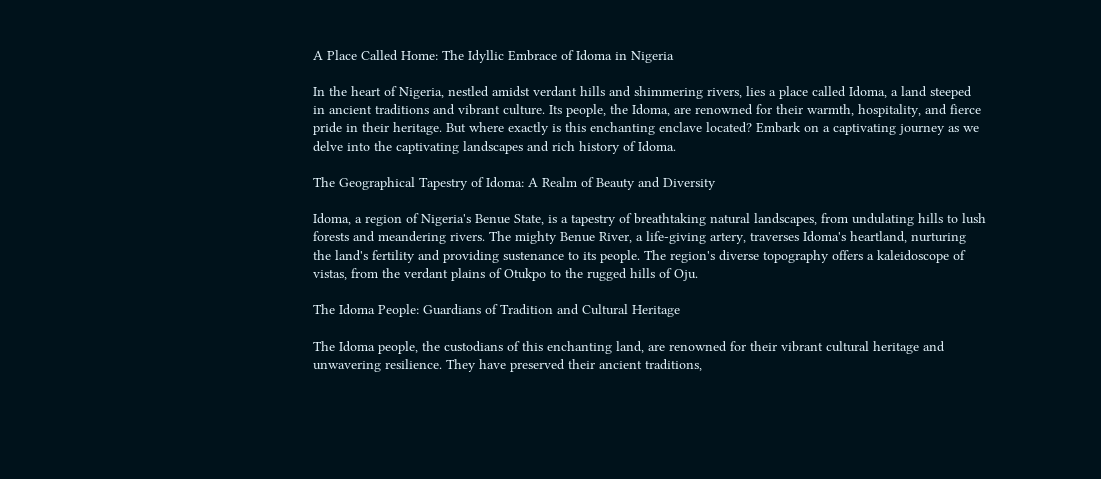A Place Called Home: The Idyllic Embrace of Idoma in Nigeria

In the heart of Nigeria, nestled amidst verdant hills and shimmering rivers, lies a place called Idoma, a land steeped in ancient traditions and vibrant culture. Its people, the Idoma, are renowned for their warmth, hospitality, and fierce pride in their heritage. But where exactly is this enchanting enclave located? Embark on a captivating journey as we delve into the captivating landscapes and rich history of Idoma.

The Geographical Tapestry of Idoma: A Realm of Beauty and Diversity

Idoma, a region of Nigeria's Benue State, is a tapestry of breathtaking natural landscapes, from undulating hills to lush forests and meandering rivers. The mighty Benue River, a life-giving artery, traverses Idoma's heartland, nurturing the land's fertility and providing sustenance to its people. The region's diverse topography offers a kaleidoscope of vistas, from the verdant plains of Otukpo to the rugged hills of Oju.

The Idoma People: Guardians of Tradition and Cultural Heritage

The Idoma people, the custodians of this enchanting land, are renowned for their vibrant cultural heritage and unwavering resilience. They have preserved their ancient traditions,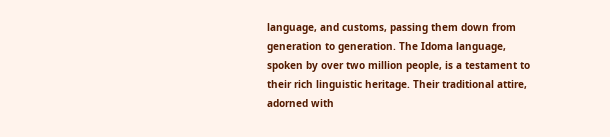language, and customs, passing them down from generation to generation. The Idoma language, spoken by over two million people, is a testament to their rich linguistic heritage. Their traditional attire, adorned with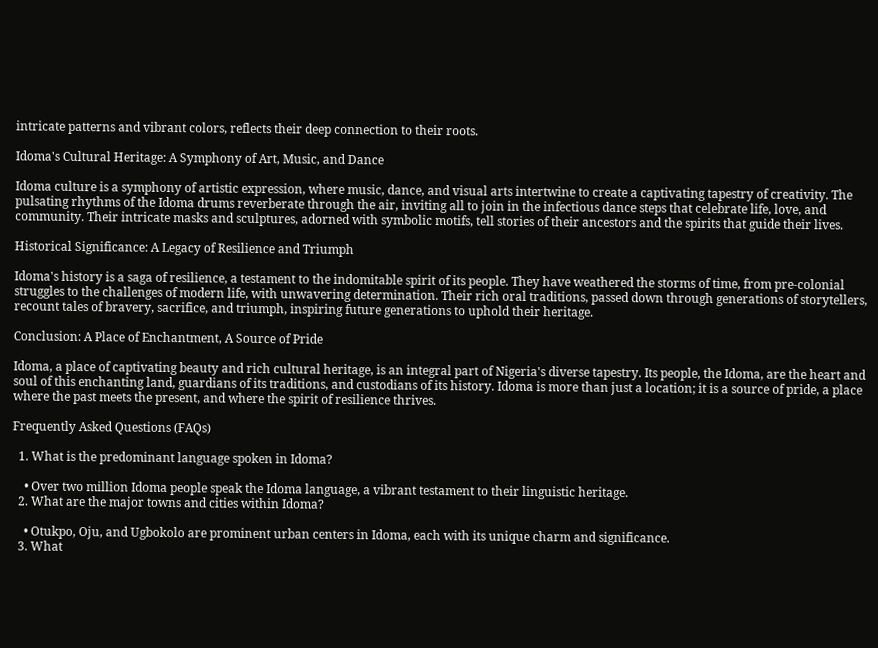intricate patterns and vibrant colors, reflects their deep connection to their roots.

Idoma's Cultural Heritage: A Symphony of Art, Music, and Dance

Idoma culture is a symphony of artistic expression, where music, dance, and visual arts intertwine to create a captivating tapestry of creativity. The pulsating rhythms of the Idoma drums reverberate through the air, inviting all to join in the infectious dance steps that celebrate life, love, and community. Their intricate masks and sculptures, adorned with symbolic motifs, tell stories of their ancestors and the spirits that guide their lives.

Historical Significance: A Legacy of Resilience and Triumph

Idoma's history is a saga of resilience, a testament to the indomitable spirit of its people. They have weathered the storms of time, from pre-colonial struggles to the challenges of modern life, with unwavering determination. Their rich oral traditions, passed down through generations of storytellers, recount tales of bravery, sacrifice, and triumph, inspiring future generations to uphold their heritage.

Conclusion: A Place of Enchantment, A Source of Pride

Idoma, a place of captivating beauty and rich cultural heritage, is an integral part of Nigeria's diverse tapestry. Its people, the Idoma, are the heart and soul of this enchanting land, guardians of its traditions, and custodians of its history. Idoma is more than just a location; it is a source of pride, a place where the past meets the present, and where the spirit of resilience thrives.

Frequently Asked Questions (FAQs)

  1. What is the predominant language spoken in Idoma?

    • Over two million Idoma people speak the Idoma language, a vibrant testament to their linguistic heritage.
  2. What are the major towns and cities within Idoma?

    • Otukpo, Oju, and Ugbokolo are prominent urban centers in Idoma, each with its unique charm and significance.
  3. What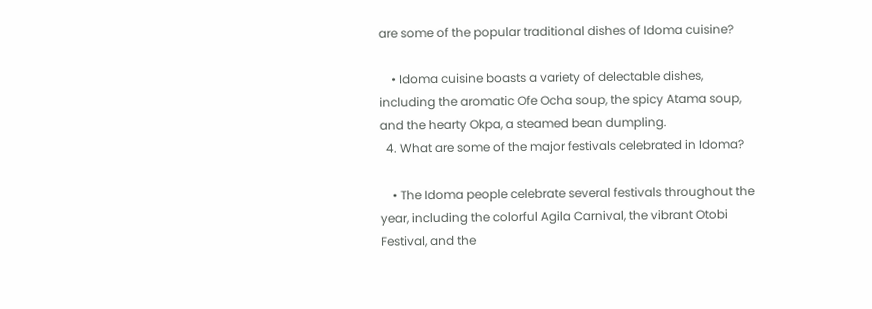are some of the popular traditional dishes of Idoma cuisine?

    • Idoma cuisine boasts a variety of delectable dishes, including the aromatic Ofe Ocha soup, the spicy Atama soup, and the hearty Okpa, a steamed bean dumpling.
  4. What are some of the major festivals celebrated in Idoma?

    • The Idoma people celebrate several festivals throughout the year, including the colorful Agila Carnival, the vibrant Otobi Festival, and the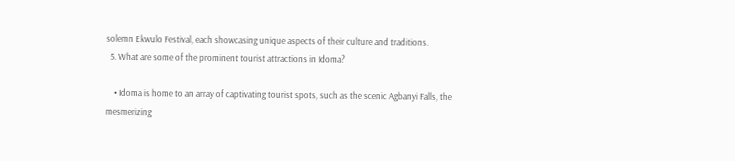solemn Ekwulo Festival, each showcasing unique aspects of their culture and traditions.
  5. What are some of the prominent tourist attractions in Idoma?

    • Idoma is home to an array of captivating tourist spots, such as the scenic Agbanyi Falls, the mesmerizing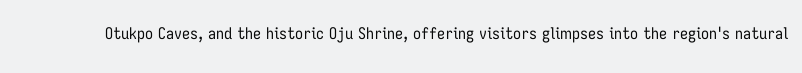Otukpo Caves, and the historic Oju Shrine, offering visitors glimpses into the region's natural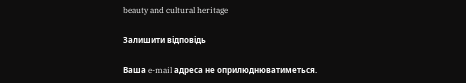beauty and cultural heritage

Залишити відповідь

Ваша e-mail адреса не оприлюднюватиметься.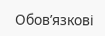Обов’язкові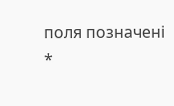поля позначені *